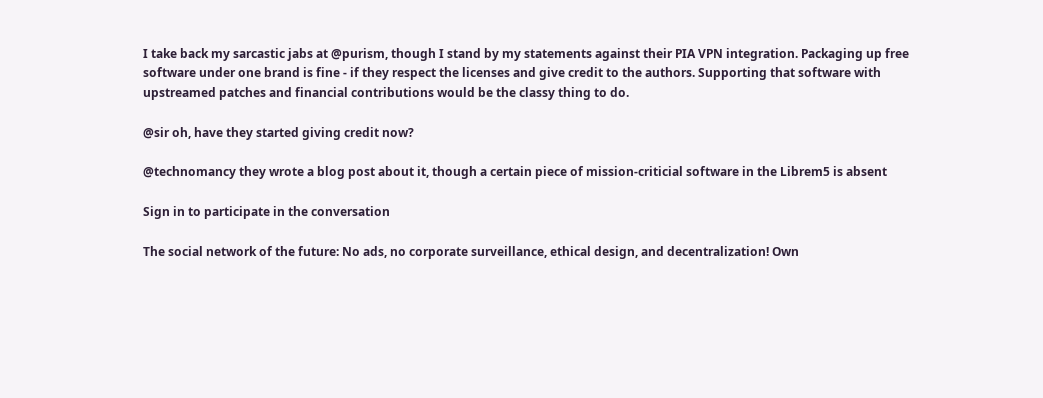I take back my sarcastic jabs at @purism, though I stand by my statements against their PIA VPN integration. Packaging up free software under one brand is fine - if they respect the licenses and give credit to the authors. Supporting that software with upstreamed patches and financial contributions would be the classy thing to do.

@sir oh, have they started giving credit now?

@technomancy they wrote a blog post about it, though a certain piece of mission-criticial software in the Librem5 is absent

Sign in to participate in the conversation

The social network of the future: No ads, no corporate surveillance, ethical design, and decentralization! Own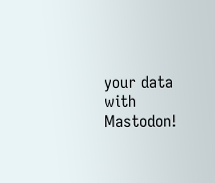your data with Mastodon!